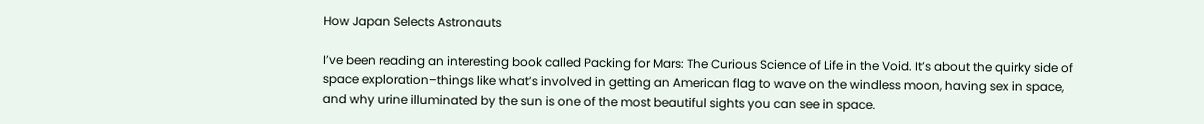How Japan Selects Astronauts

I’ve been reading an interesting book called Packing for Mars: The Curious Science of Life in the Void. It’s about the quirky side of space exploration–things like what’s involved in getting an American flag to wave on the windless moon, having sex in space, and why urine illuminated by the sun is one of the most beautiful sights you can see in space.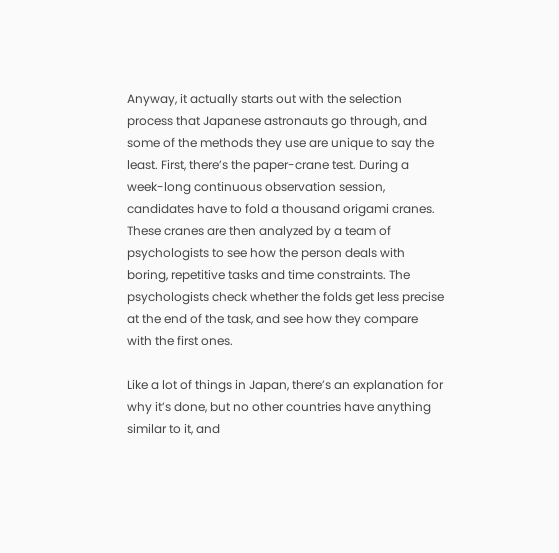Anyway, it actually starts out with the selection process that Japanese astronauts go through, and some of the methods they use are unique to say the least. First, there’s the paper-crane test. During a week-long continuous observation session, candidates have to fold a thousand origami cranes. These cranes are then analyzed by a team of psychologists to see how the person deals with boring, repetitive tasks and time constraints. The psychologists check whether the folds get less precise at the end of the task, and see how they compare with the first ones.

Like a lot of things in Japan, there’s an explanation for why it’s done, but no other countries have anything similar to it, and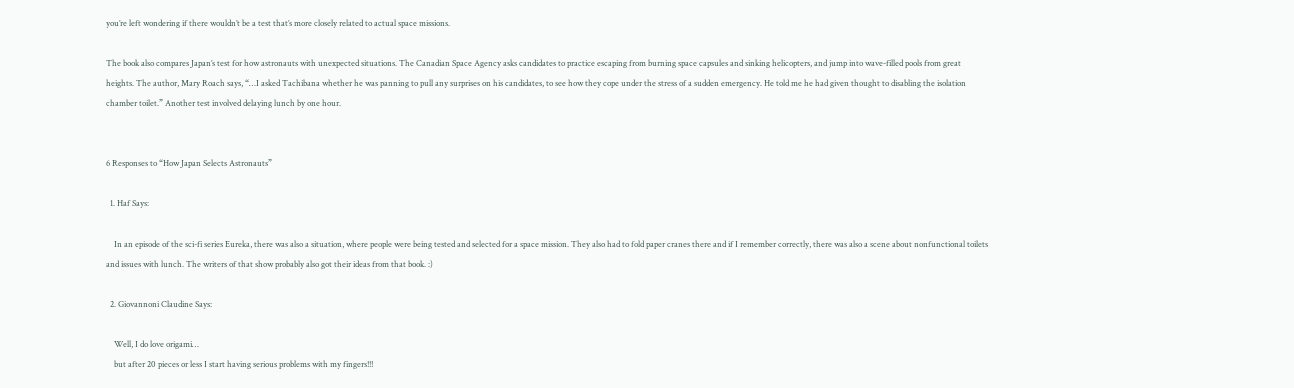you’re left wondering if there wouldn’t be a test that’s more closely related to actual space missions.

The book also compares Japan’s test for how astronauts with unexpected situations. The Canadian Space Agency asks candidates to practice escaping from burning space capsules and sinking helicopters, and jump into wave-filled pools from great heights. The author, Mary Roach says, “…I asked Tachibana whether he was panning to pull any surprises on his candidates, to see how they cope under the stress of a sudden emergency. He told me he had given thought to disabling the isolation chamber toilet.” Another test involved delaying lunch by one hour.


6 Responses to “How Japan Selects Astronauts”

  1. Haf Says:

    In an episode of the sci-fi series Eureka, there was also a situation, where people were being tested and selected for a space mission. They also had to fold paper cranes there and if I remember correctly, there was also a scene about nonfunctional toilets and issues with lunch. The writers of that show probably also got their ideas from that book. :)

  2. Giovannoni Claudine Says:

    Well, I do love origami…
    but after 20 pieces or less I start having serious problems with my fingers!!!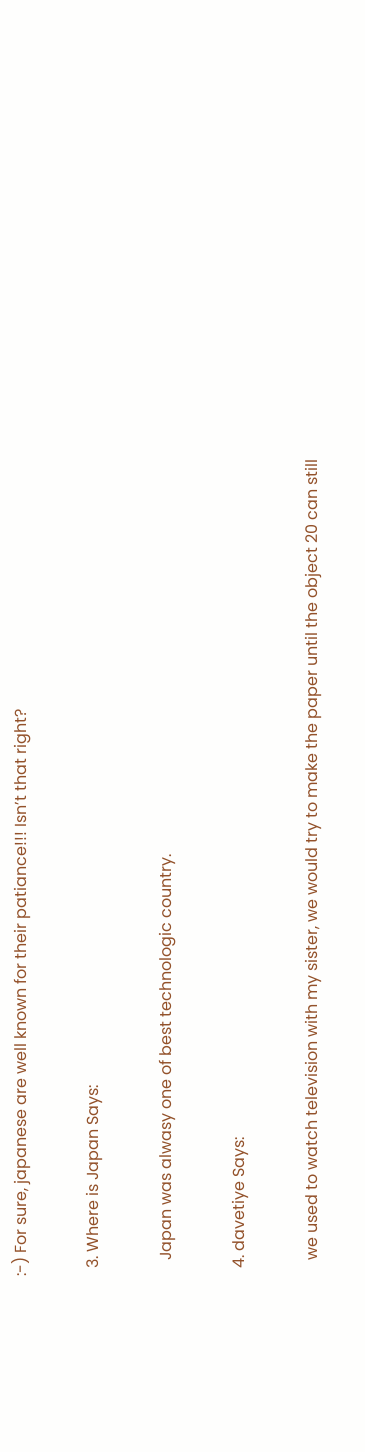:-) For sure, japanese are well known for their patiance!!! Isn’t that right?

  3. Where is Japan Says:

    Japan was alwasy one of best technologic country.

  4. davetiye Says:

    we used to watch television with my sister, we would try to make the paper until the object 20 can still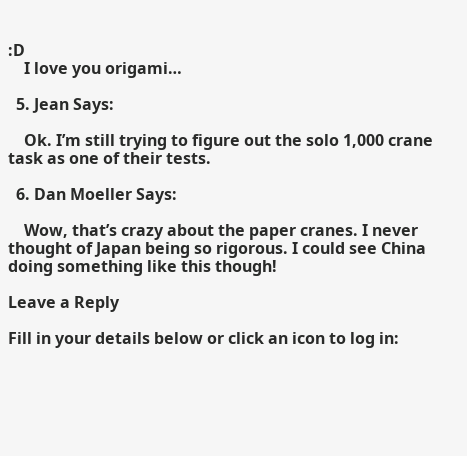:D
    I love you origami…

  5. Jean Says:

    Ok. I’m still trying to figure out the solo 1,000 crane task as one of their tests.

  6. Dan Moeller Says:

    Wow, that’s crazy about the paper cranes. I never thought of Japan being so rigorous. I could see China doing something like this though!

Leave a Reply

Fill in your details below or click an icon to log in: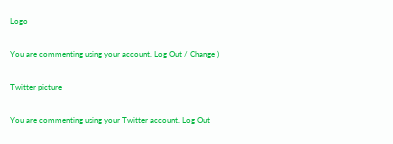Logo

You are commenting using your account. Log Out / Change )

Twitter picture

You are commenting using your Twitter account. Log Out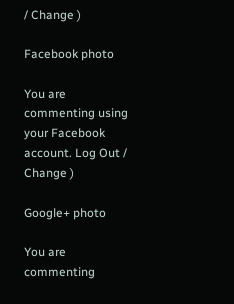/ Change )

Facebook photo

You are commenting using your Facebook account. Log Out / Change )

Google+ photo

You are commenting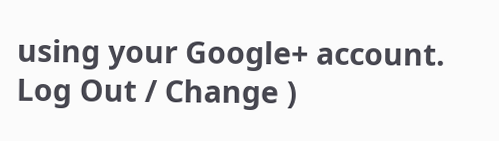using your Google+ account. Log Out / Change )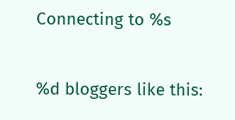Connecting to %s

%d bloggers like this: